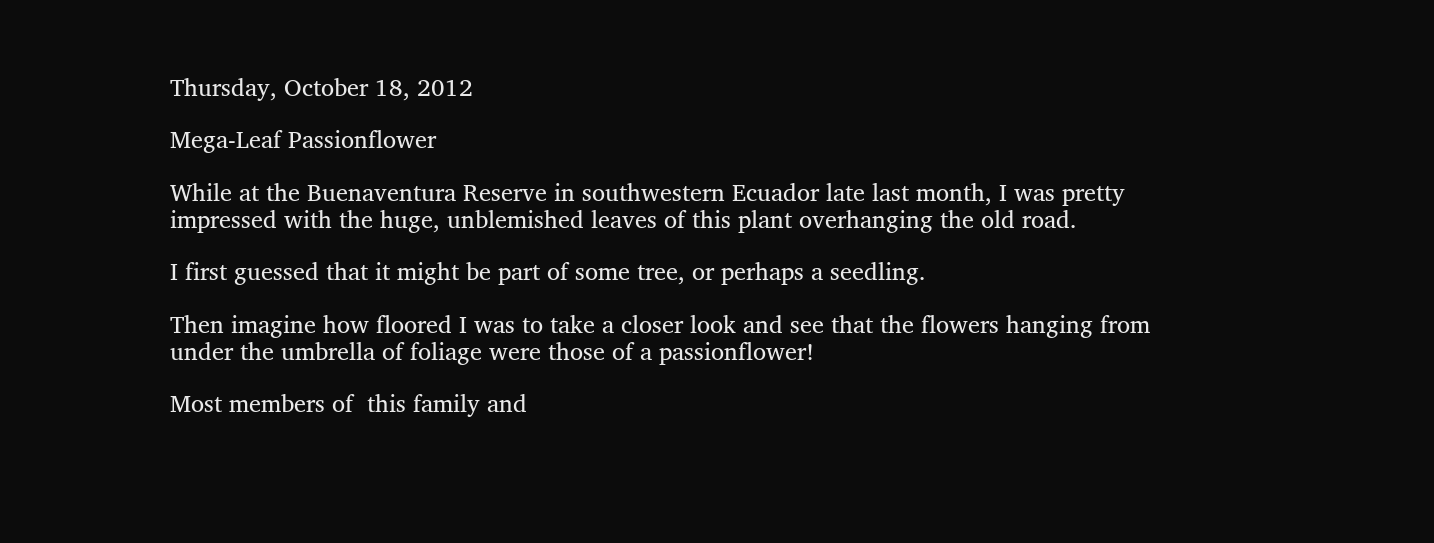Thursday, October 18, 2012

Mega-Leaf Passionflower

While at the Buenaventura Reserve in southwestern Ecuador late last month, I was pretty impressed with the huge, unblemished leaves of this plant overhanging the old road.

I first guessed that it might be part of some tree, or perhaps a seedling.

Then imagine how floored I was to take a closer look and see that the flowers hanging from under the umbrella of foliage were those of a passionflower!

Most members of  this family and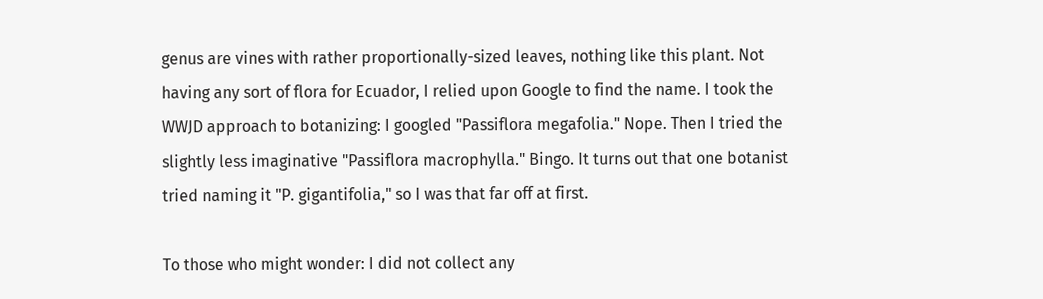genus are vines with rather proportionally-sized leaves, nothing like this plant. Not having any sort of flora for Ecuador, I relied upon Google to find the name. I took the WWJD approach to botanizing: I googled "Passiflora megafolia." Nope. Then I tried the slightly less imaginative "Passiflora macrophylla." Bingo. It turns out that one botanist tried naming it "P. gigantifolia," so I was that far off at first.

To those who might wonder: I did not collect any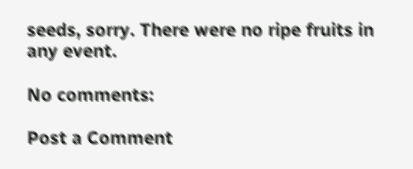seeds, sorry. There were no ripe fruits in any event.

No comments:

Post a Comment